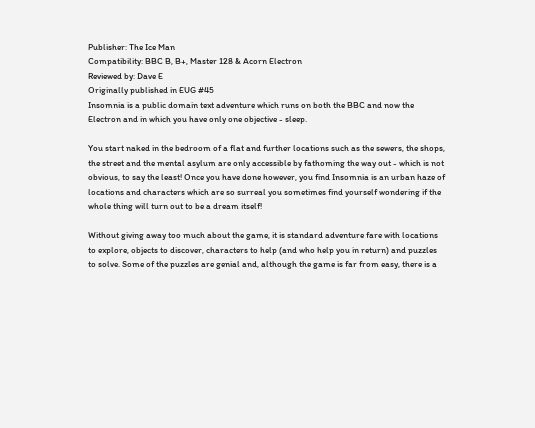Publisher: The Ice Man
Compatibility: BBC B, B+, Master 128 & Acorn Electron
Reviewed by: Dave E
Originally published in EUG #45
Insomnia is a public domain text adventure which runs on both the BBC and now the Electron and in which you have only one objective - sleep.

You start naked in the bedroom of a flat and further locations such as the sewers, the shops, the street and the mental asylum are only accessible by fathoming the way out - which is not obvious, to say the least! Once you have done however, you find Insomnia is an urban haze of locations and characters which are so surreal you sometimes find yourself wondering if the whole thing will turn out to be a dream itself!

Without giving away too much about the game, it is standard adventure fare with locations to explore, objects to discover, characters to help (and who help you in return) and puzzles to solve. Some of the puzzles are genial and, although the game is far from easy, there is a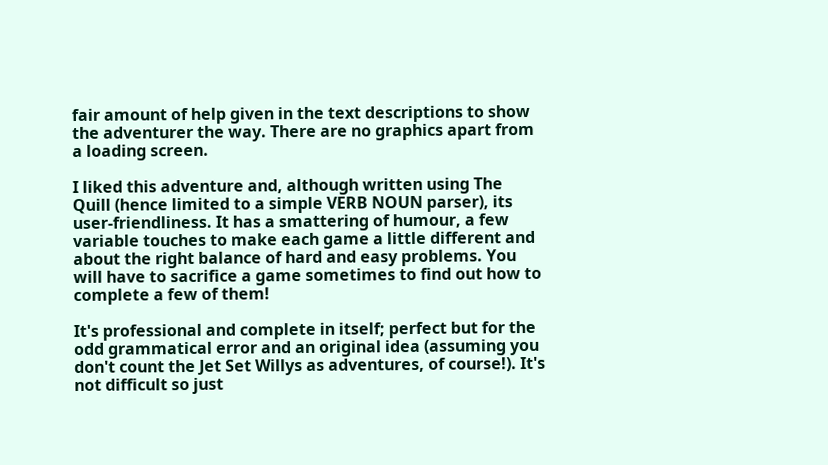fair amount of help given in the text descriptions to show the adventurer the way. There are no graphics apart from a loading screen.

I liked this adventure and, although written using The Quill (hence limited to a simple VERB NOUN parser), its user-friendliness. It has a smattering of humour, a few variable touches to make each game a little different and about the right balance of hard and easy problems. You will have to sacrifice a game sometimes to find out how to complete a few of them!

It's professional and complete in itself; perfect but for the odd grammatical error and an original idea (assuming you don't count the Jet Set Willys as adventures, of course!). It's not difficult so just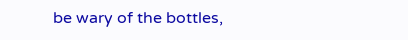be wary of the bottles,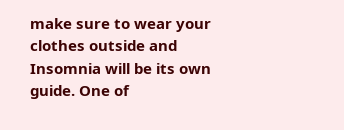make sure to wear your clothes outside and Insomnia will be its own guide. One of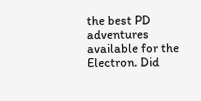the best PD adventures available for the Electron. Did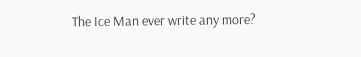The Ice Man ever write any more?